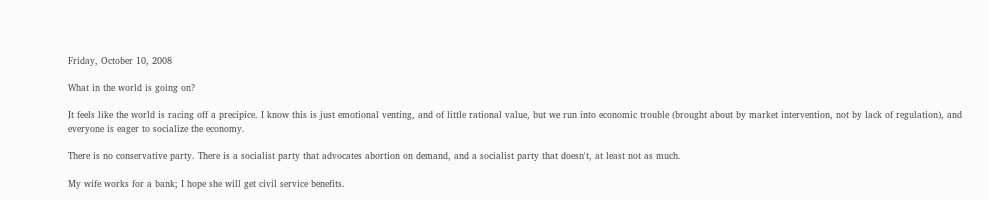Friday, October 10, 2008

What in the world is going on?

It feels like the world is racing off a precipice. I know this is just emotional venting, and of little rational value, but we run into economic trouble (brought about by market intervention, not by lack of regulation), and everyone is eager to socialize the economy.

There is no conservative party. There is a socialist party that advocates abortion on demand, and a socialist party that doesn't, at least not as much.

My wife works for a bank; I hope she will get civil service benefits.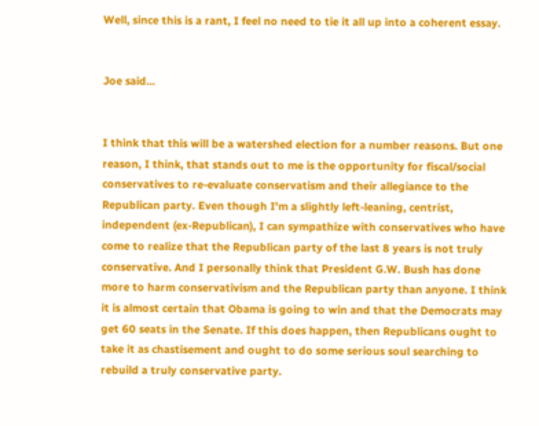Well, since this is a rant, I feel no need to tie it all up into a coherent essay.


Joe said...


I think that this will be a watershed election for a number reasons. But one reason, I think, that stands out to me is the opportunity for fiscal/social conservatives to re-evaluate conservatism and their allegiance to the Republican party. Even though I'm a slightly left-leaning, centrist, independent (ex-Republican), I can sympathize with conservatives who have come to realize that the Republican party of the last 8 years is not truly conservative. And I personally think that President G.W. Bush has done more to harm conservativism and the Republican party than anyone. I think it is almost certain that Obama is going to win and that the Democrats may get 60 seats in the Senate. If this does happen, then Republicans ought to take it as chastisement and ought to do some serious soul searching to rebuild a truly conservative party.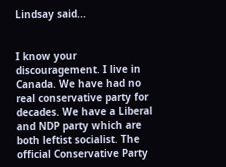Lindsay said...


I know your discouragement. I live in Canada. We have had no real conservative party for decades. We have a Liberal and NDP party which are both leftist socialist. The official Conservative Party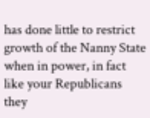has done little to restrict growth of the Nanny State when in power, in fact like your Republicans they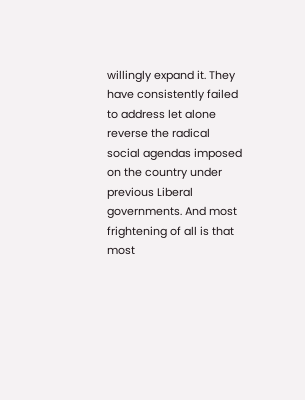willingly expand it. They have consistently failed to address let alone reverse the radical social agendas imposed on the country under previous Liberal governments. And most frightening of all is that most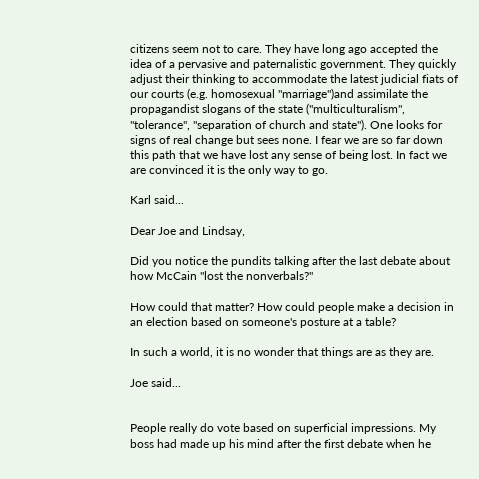citizens seem not to care. They have long ago accepted the idea of a pervasive and paternalistic government. They quickly adjust their thinking to accommodate the latest judicial fiats of our courts (e.g. homosexual "marriage")and assimilate the propagandist slogans of the state ("multiculturalism", "tolerance", "separation of church and state"). One looks for signs of real change but sees none. I fear we are so far down this path that we have lost any sense of being lost. In fact we are convinced it is the only way to go.

Karl said...

Dear Joe and Lindsay,

Did you notice the pundits talking after the last debate about how McCain "lost the nonverbals?"

How could that matter? How could people make a decision in an election based on someone's posture at a table?

In such a world, it is no wonder that things are as they are.

Joe said...


People really do vote based on superficial impressions. My boss had made up his mind after the first debate when he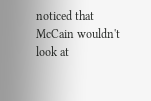noticed that McCain wouldn't look at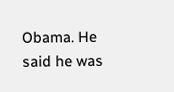Obama. He said he was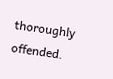thoroughly offended.